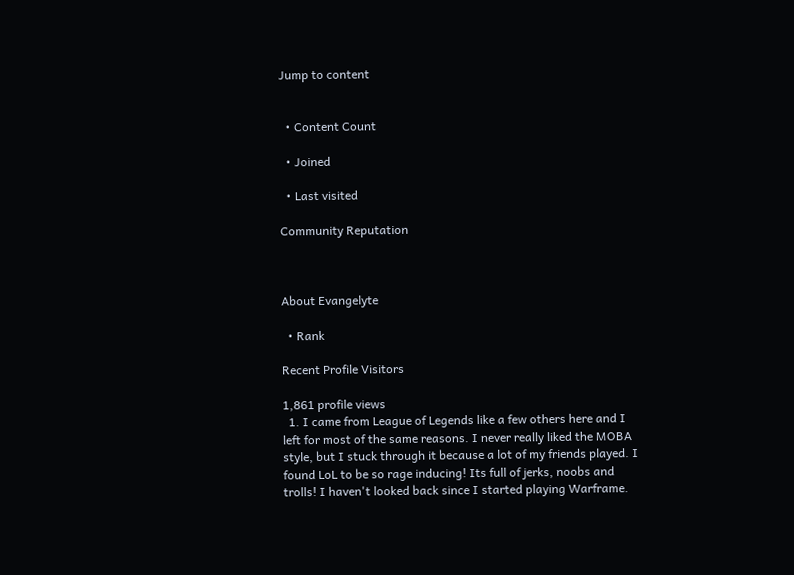Jump to content


  • Content Count

  • Joined

  • Last visited

Community Reputation



About Evangelyte

  • Rank

Recent Profile Visitors

1,861 profile views
  1. I came from League of Legends like a few others here and I left for most of the same reasons. I never really liked the MOBA style, but I stuck through it because a lot of my friends played. I found LoL to be so rage inducing! Its full of jerks, noobs and trolls! I haven't looked back since I started playing Warframe.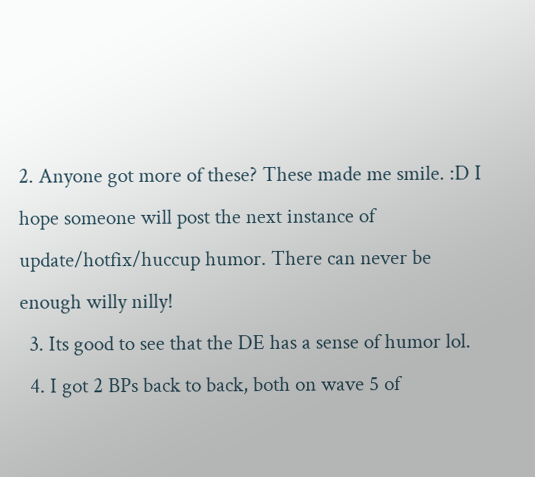2. Anyone got more of these? These made me smile. :D I hope someone will post the next instance of update/hotfix/huccup humor. There can never be enough willy nilly!
  3. Its good to see that the DE has a sense of humor lol.
  4. I got 2 BPs back to back, both on wave 5 of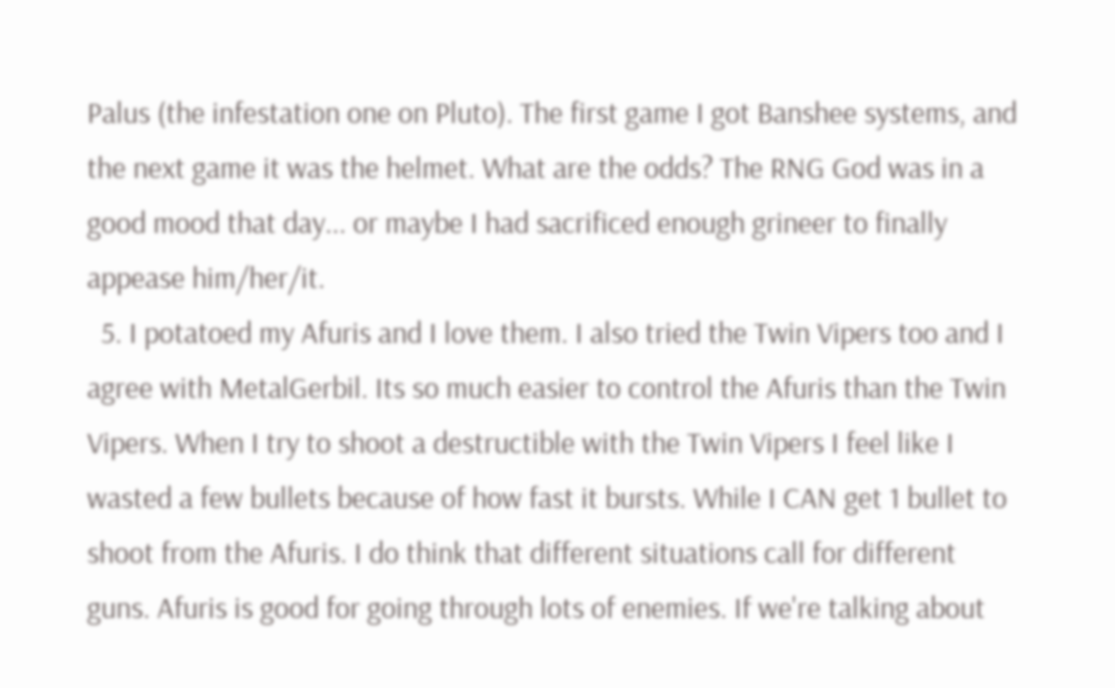Palus (the infestation one on Pluto). The first game I got Banshee systems, and the next game it was the helmet. What are the odds? The RNG God was in a good mood that day... or maybe I had sacrificed enough grineer to finally appease him/her/it.
  5. I potatoed my Afuris and I love them. I also tried the Twin Vipers too and I agree with MetalGerbil. Its so much easier to control the Afuris than the Twin Vipers. When I try to shoot a destructible with the Twin Vipers I feel like I wasted a few bullets because of how fast it bursts. While I CAN get 1 bullet to shoot from the Afuris. I do think that different situations call for different guns. Afuris is good for going through lots of enemies. If we're talking about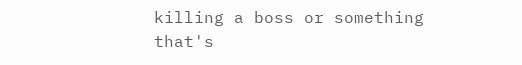killing a boss or something that's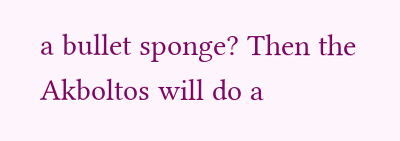a bullet sponge? Then the Akboltos will do a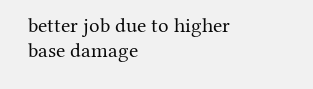better job due to higher base damage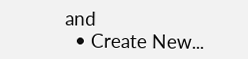and
  • Create New...